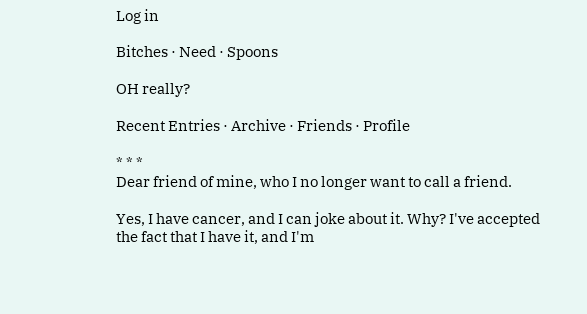Log in

Bitches · Need · Spoons

OH really?

Recent Entries · Archive · Friends · Profile

* * *
Dear friend of mine, who I no longer want to call a friend.

Yes, I have cancer, and I can joke about it. Why? I've accepted the fact that I have it, and I'm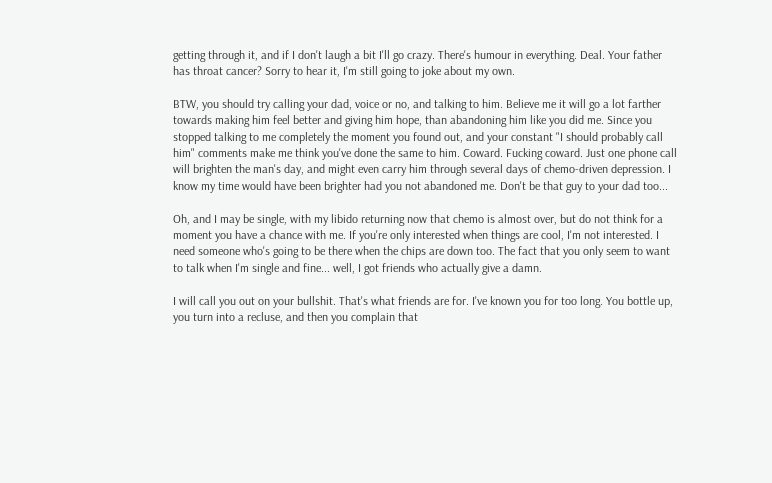getting through it, and if I don't laugh a bit I'll go crazy. There's humour in everything. Deal. Your father has throat cancer? Sorry to hear it, I'm still going to joke about my own.

BTW, you should try calling your dad, voice or no, and talking to him. Believe me it will go a lot farther towards making him feel better and giving him hope, than abandoning him like you did me. Since you stopped talking to me completely the moment you found out, and your constant "I should probably call him" comments make me think you've done the same to him. Coward. Fucking coward. Just one phone call will brighten the man's day, and might even carry him through several days of chemo-driven depression. I know my time would have been brighter had you not abandoned me. Don't be that guy to your dad too...

Oh, and I may be single, with my libido returning now that chemo is almost over, but do not think for a moment you have a chance with me. If you're only interested when things are cool, I'm not interested. I need someone who's going to be there when the chips are down too. The fact that you only seem to want to talk when I'm single and fine... well, I got friends who actually give a damn.

I will call you out on your bullshit. That's what friends are for. I've known you for too long. You bottle up, you turn into a recluse, and then you complain that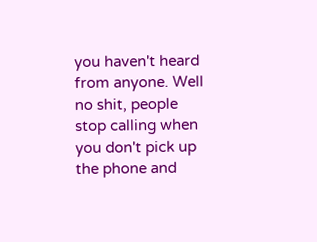you haven't heard from anyone. Well no shit, people stop calling when you don't pick up the phone and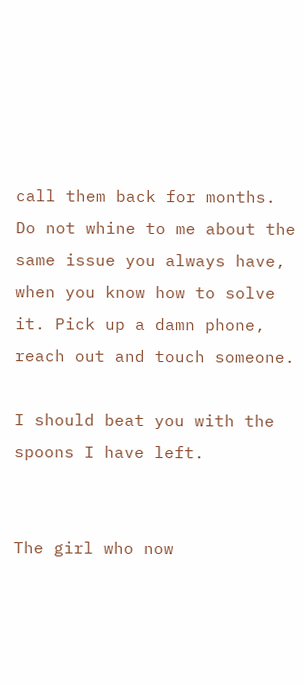call them back for months. Do not whine to me about the same issue you always have, when you know how to solve it. Pick up a damn phone, reach out and touch someone.

I should beat you with the spoons I have left.


The girl who now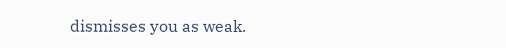dismisses you as weak.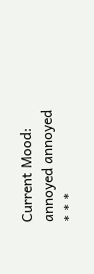Current Mood:
annoyed annoyed
* * *